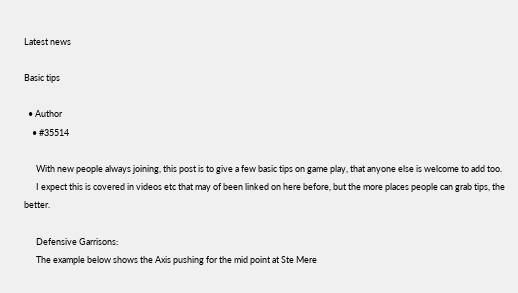Latest news

Basic tips

  • Author
    • #35514

      With new people always joining, this post is to give a few basic tips on game play, that anyone else is welcome to add too.
      I expect this is covered in videos etc that may of been linked on here before, but the more places people can grab tips, the better.

      Defensive Garrisons:
      The example below shows the Axis pushing for the mid point at Ste Mere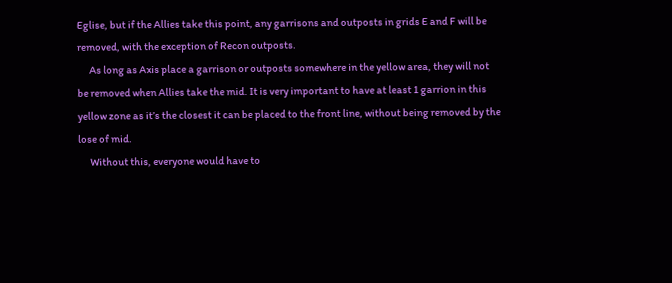Eglise, but if the Allies take this point, any garrisons and outposts in grids E and F will be removed, with the exception of Recon outposts.
      As long as Axis place a garrison or outposts somewhere in the yellow area, they will not be removed when Allies take the mid. It is very important to have at least 1 garrion in this yellow zone as it’s the closest it can be placed to the front line, without being removed by the lose of mid.
      Without this, everyone would have to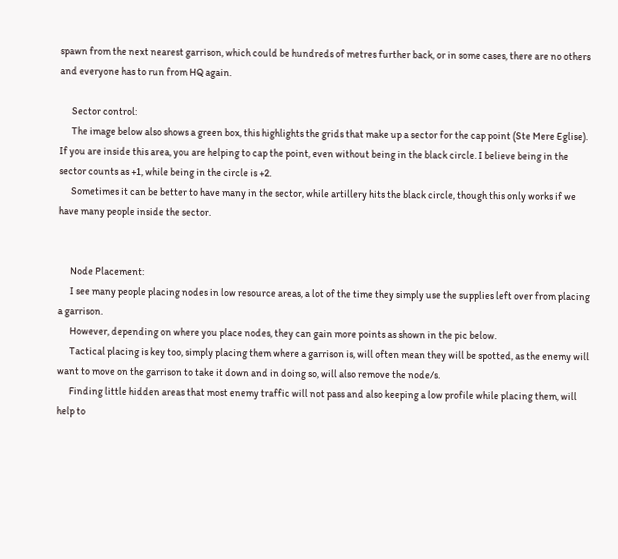spawn from the next nearest garrison, which could be hundreds of metres further back, or in some cases, there are no others and everyone has to run from HQ again.

      Sector control:
      The image below also shows a green box, this highlights the grids that make up a sector for the cap point (Ste Mere Eglise). If you are inside this area, you are helping to cap the point, even without being in the black circle. I believe being in the sector counts as +1, while being in the circle is +2.
      Sometimes it can be better to have many in the sector, while artillery hits the black circle, though this only works if we have many people inside the sector.


      Node Placement:
      I see many people placing nodes in low resource areas, a lot of the time they simply use the supplies left over from placing a garrison.
      However, depending on where you place nodes, they can gain more points as shown in the pic below.
      Tactical placing is key too, simply placing them where a garrison is, will often mean they will be spotted, as the enemy will want to move on the garrison to take it down and in doing so, will also remove the node/s.
      Finding little hidden areas that most enemy traffic will not pass and also keeping a low profile while placing them, will help to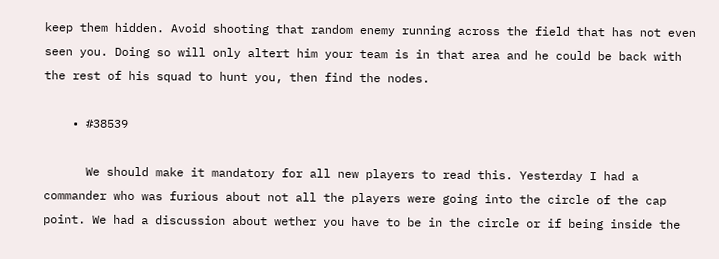keep them hidden. Avoid shooting that random enemy running across the field that has not even seen you. Doing so will only altert him your team is in that area and he could be back with the rest of his squad to hunt you, then find the nodes.

    • #38539

      We should make it mandatory for all new players to read this. Yesterday I had a commander who was furious about not all the players were going into the circle of the cap point. We had a discussion about wether you have to be in the circle or if being inside the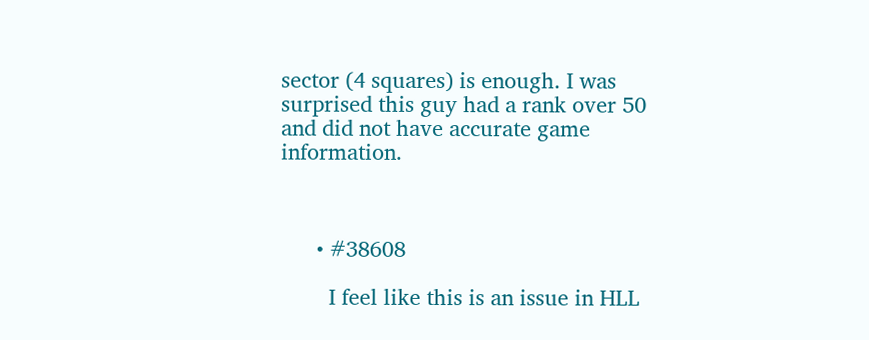sector (4 squares) is enough. I was surprised this guy had a rank over 50 and did not have accurate game information.



      • #38608

        I feel like this is an issue in HLL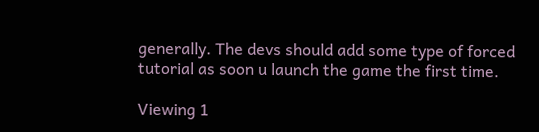generally. The devs should add some type of forced tutorial as soon u launch the game the first time.

Viewing 1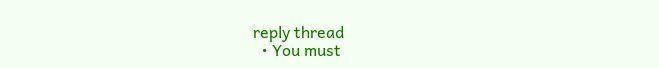reply thread
  • You must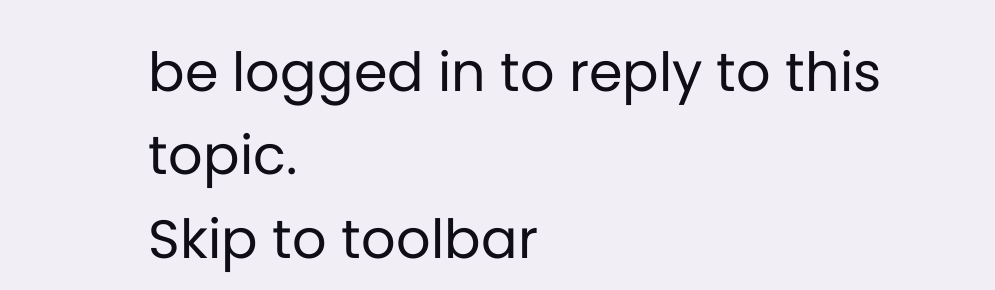be logged in to reply to this topic.
Skip to toolbar